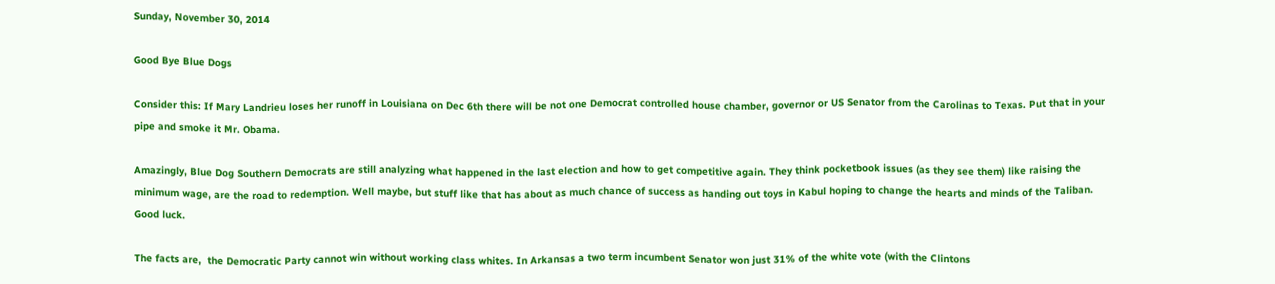Sunday, November 30, 2014

Good Bye Blue Dogs

Consider this: If Mary Landrieu loses her runoff in Louisiana on Dec 6th there will be not one Democrat controlled house chamber, governor or US Senator from the Carolinas to Texas. Put that in your pipe and smoke it Mr. Obama.

Amazingly, Blue Dog Southern Democrats are still analyzing what happened in the last election and how to get competitive again. They think pocketbook issues (as they see them) like raising the minimum wage, are the road to redemption. Well maybe, but stuff like that has about as much chance of success as handing out toys in Kabul hoping to change the hearts and minds of the Taliban. Good luck.

The facts are,  the Democratic Party cannot win without working class whites. In Arkansas a two term incumbent Senator won just 31% of the white vote (with the Clintons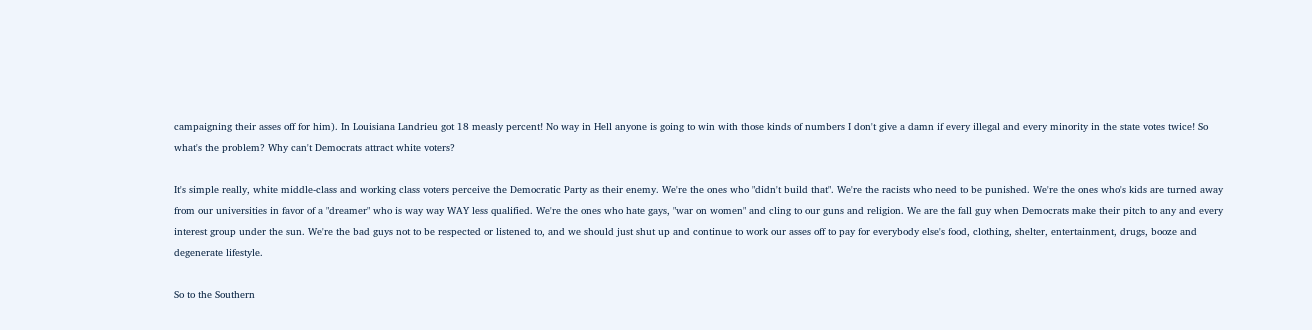campaigning their asses off for him). In Louisiana Landrieu got 18 measly percent! No way in Hell anyone is going to win with those kinds of numbers I don't give a damn if every illegal and every minority in the state votes twice! So what's the problem? Why can't Democrats attract white voters?

It's simple really, white middle-class and working class voters perceive the Democratic Party as their enemy. We're the ones who "didn't build that". We're the racists who need to be punished. We're the ones who's kids are turned away from our universities in favor of a "dreamer" who is way way WAY less qualified. We're the ones who hate gays, "war on women" and cling to our guns and religion. We are the fall guy when Democrats make their pitch to any and every interest group under the sun. We're the bad guys not to be respected or listened to, and we should just shut up and continue to work our asses off to pay for everybody else's food, clothing, shelter, entertainment, drugs, booze and degenerate lifestyle.

So to the Southern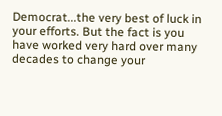Democrat...the very best of luck in your efforts. But the fact is you have worked very hard over many decades to change your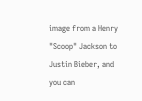image from a Henry "Scoop" Jackson to Justin Bieber, and you can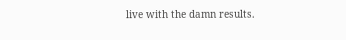live with the damn results.